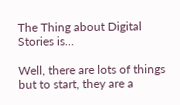The Thing about Digital Stories is…

Well, there are lots of things but to start, they are a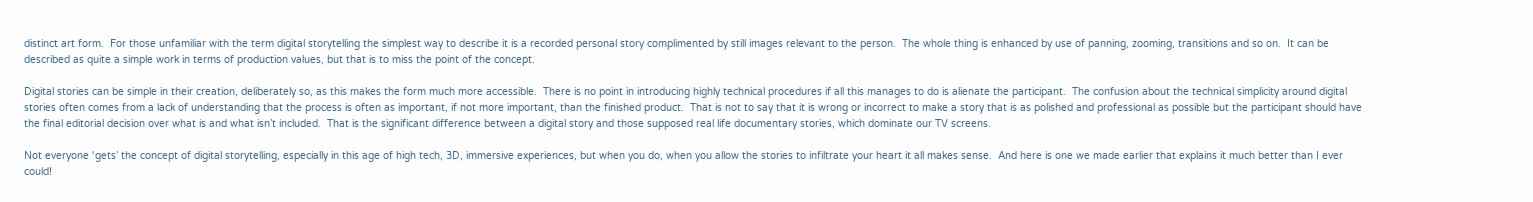distinct art form.  For those unfamiliar with the term digital storytelling the simplest way to describe it is a recorded personal story complimented by still images relevant to the person.  The whole thing is enhanced by use of panning, zooming, transitions and so on.  It can be described as quite a simple work in terms of production values, but that is to miss the point of the concept.

Digital stories can be simple in their creation, deliberately so, as this makes the form much more accessible.  There is no point in introducing highly technical procedures if all this manages to do is alienate the participant.  The confusion about the technical simplicity around digital stories often comes from a lack of understanding that the process is often as important, if not more important, than the finished product.  That is not to say that it is wrong or incorrect to make a story that is as polished and professional as possible but the participant should have the final editorial decision over what is and what isn’t included.  That is the significant difference between a digital story and those supposed real life documentary stories, which dominate our TV screens.

Not everyone ‘gets’ the concept of digital storytelling, especially in this age of high tech, 3D, immersive experiences, but when you do, when you allow the stories to infiltrate your heart it all makes sense.  And here is one we made earlier that explains it much better than I ever could!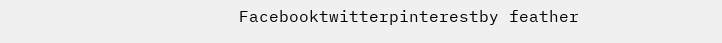Facebooktwitterpinterestby feather